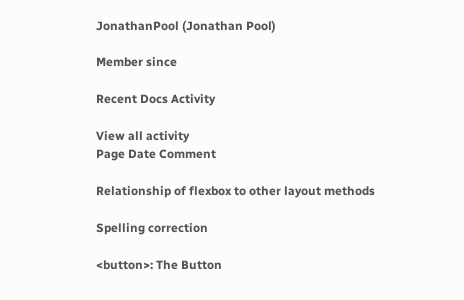JonathanPool (Jonathan Pool)

Member since

Recent Docs Activity

View all activity
Page Date Comment

Relationship of flexbox to other layout methods

Spelling correction

<button>: The Button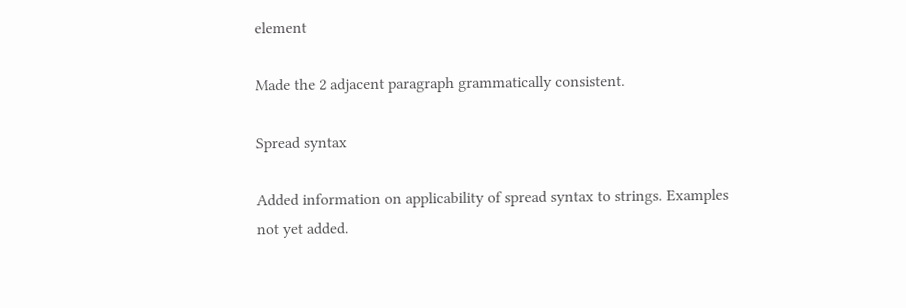element

Made the 2 adjacent paragraph grammatically consistent.

Spread syntax

Added information on applicability of spread syntax to strings. Examples not yet added.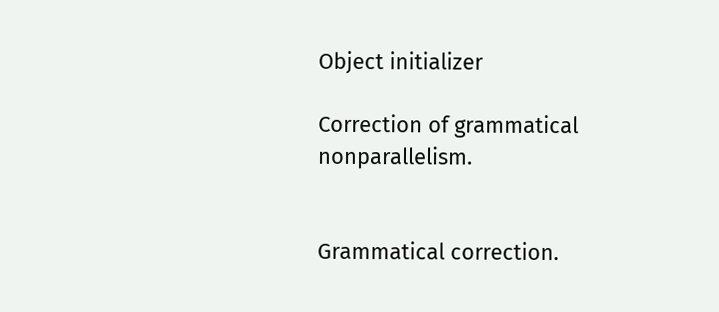Object initializer

Correction of grammatical nonparallelism.


Grammatical correction.